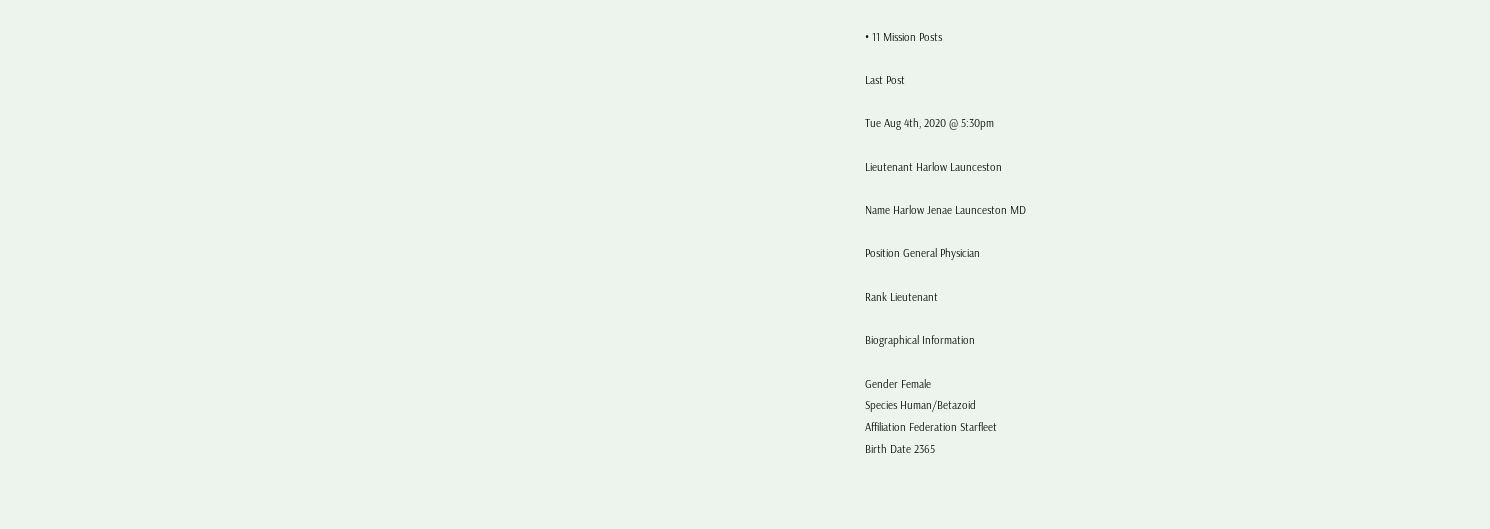• 11 Mission Posts

Last Post

Tue Aug 4th, 2020 @ 5:30pm

Lieutenant Harlow Launceston

Name Harlow Jenae Launceston MD

Position General Physician

Rank Lieutenant

Biographical Information

Gender Female
Species Human/Betazoid
Affiliation Federation Starfleet
Birth Date 2365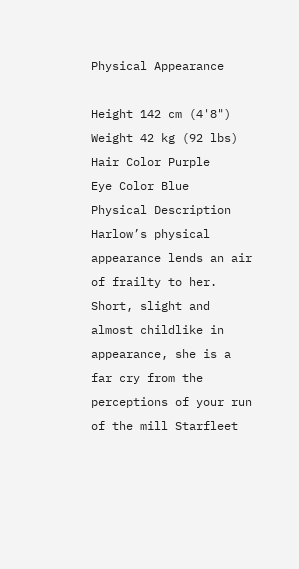Physical Appearance

Height 142 cm (4'8")
Weight 42 kg (92 lbs)
Hair Color Purple
Eye Color Blue
Physical Description Harlow’s physical appearance lends an air of frailty to her. Short, slight and almost childlike in appearance, she is a far cry from the perceptions of your run of the mill Starfleet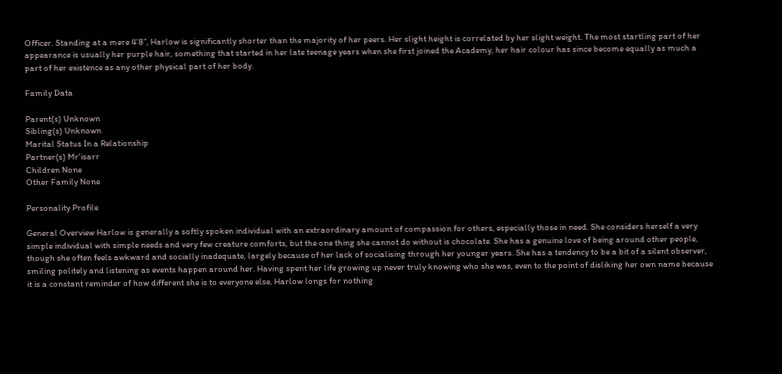Officer. Standing at a mere 4’8”, Harlow is significantly shorter than the majority of her peers. Her slight height is correlated by her slight weight. The most startling part of her appearance is usually her purple hair, something that started in her late teenage years when she first joined the Academy, her hair colour has since become equally as much a part of her existence as any other physical part of her body.

Family Data

Parent(s) Unknown
Sibling(s) Unknown
Marital Status In a Relationship
Partner(s) Mr'isarr
Children None
Other Family None

Personality Profile

General Overview Harlow is generally a softly spoken individual with an extraordinary amount of compassion for others, especially those in need. She considers herself a very simple individual with simple needs and very few creature comforts, but the one thing she cannot do without is chocolate. She has a genuine love of being around other people, though she often feels awkward and socially inadequate, largely because of her lack of socialising through her younger years. She has a tendency to be a bit of a silent observer, smiling politely and listening as events happen around her. Having spent her life growing up never truly knowing who she was, even to the point of disliking her own name because it is a constant reminder of how different she is to everyone else, Harlow longs for nothing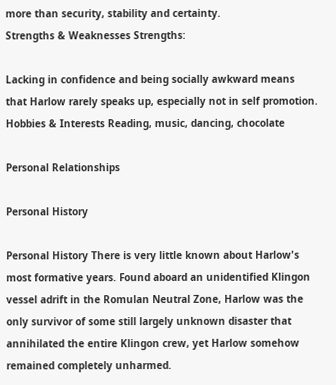more than security, stability and certainty.
Strengths & Weaknesses Strengths:

Lacking in confidence and being socially awkward means that Harlow rarely speaks up, especially not in self promotion.
Hobbies & Interests Reading, music, dancing, chocolate

Personal Relationships

Personal History

Personal History There is very little known about Harlow's most formative years. Found aboard an unidentified Klingon vessel adrift in the Romulan Neutral Zone, Harlow was the only survivor of some still largely unknown disaster that annihilated the entire Klingon crew, yet Harlow somehow remained completely unharmed.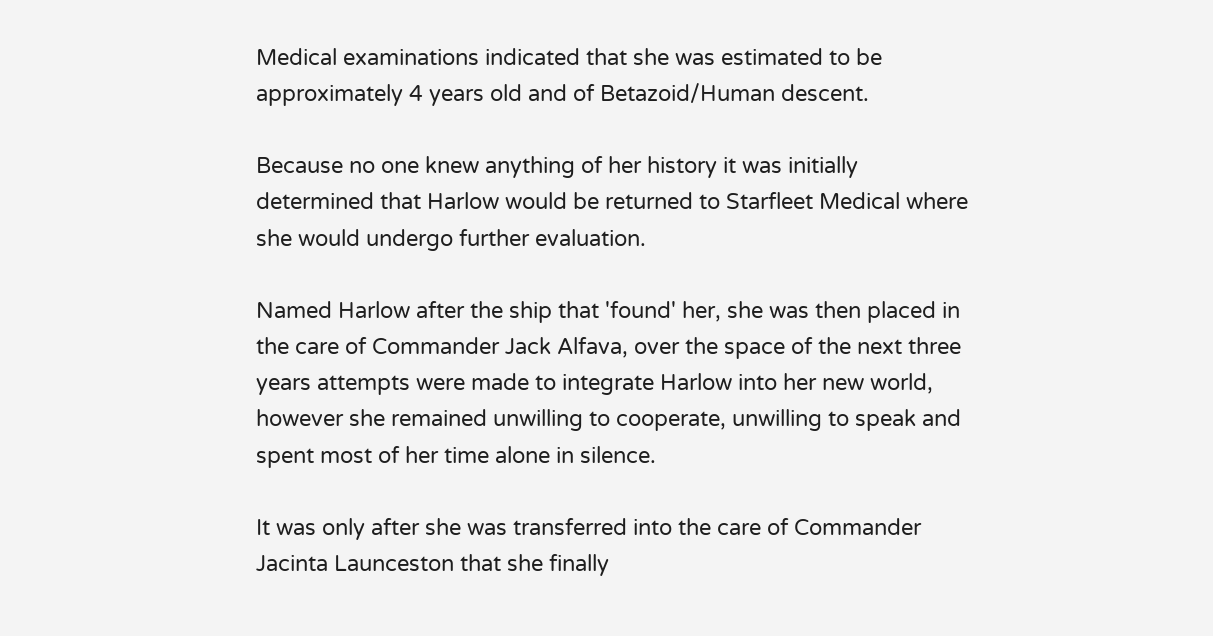Medical examinations indicated that she was estimated to be approximately 4 years old and of Betazoid/Human descent.

Because no one knew anything of her history it was initially determined that Harlow would be returned to Starfleet Medical where she would undergo further evaluation.

Named Harlow after the ship that 'found' her, she was then placed in the care of Commander Jack Alfava, over the space of the next three years attempts were made to integrate Harlow into her new world, however she remained unwilling to cooperate, unwilling to speak and spent most of her time alone in silence.

It was only after she was transferred into the care of Commander Jacinta Launceston that she finally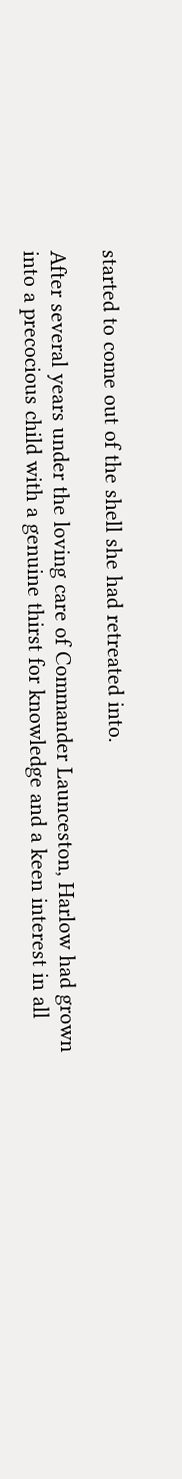started to come out of the shell she had retreated into.

After several years under the loving care of Commander Launceston, Harlow had grown into a precocious child with a genuine thirst for knowledge and a keen interest in all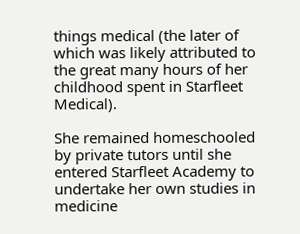things medical (the later of which was likely attributed to the great many hours of her childhood spent in Starfleet Medical).

She remained homeschooled by private tutors until she entered Starfleet Academy to undertake her own studies in medicine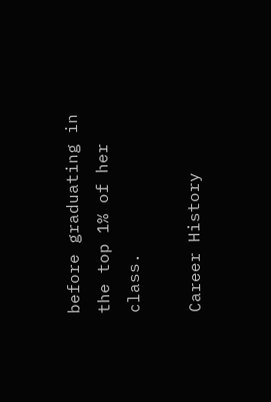before graduating in the top 1% of her class.

Career History